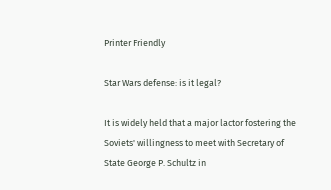Printer Friendly

Star Wars defense: is it legal?

It is widely held that a major lactor fostering the Soviets' willingness to meet with Secretary of State George P. Schultz in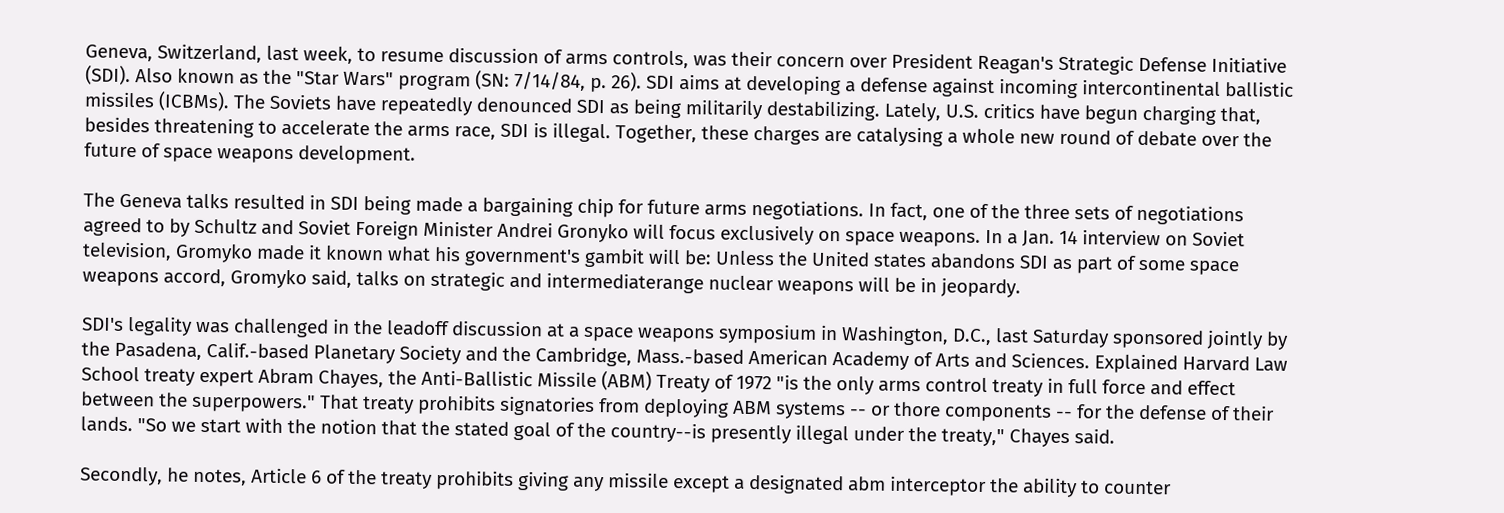Geneva, Switzerland, last week, to resume discussion of arms controls, was their concern over President Reagan's Strategic Defense Initiative (SDI). Also known as the "Star Wars" program (SN: 7/14/84, p. 26). SDI aims at developing a defense against incoming intercontinental ballistic missiles (ICBMs). The Soviets have repeatedly denounced SDI as being militarily destabilizing. Lately, U.S. critics have begun charging that, besides threatening to accelerate the arms race, SDI is illegal. Together, these charges are catalysing a whole new round of debate over the future of space weapons development.

The Geneva talks resulted in SDI being made a bargaining chip for future arms negotiations. In fact, one of the three sets of negotiations agreed to by Schultz and Soviet Foreign Minister Andrei Gronyko will focus exclusively on space weapons. In a Jan. 14 interview on Soviet television, Gromyko made it known what his government's gambit will be: Unless the United states abandons SDI as part of some space weapons accord, Gromyko said, talks on strategic and intermediaterange nuclear weapons will be in jeopardy.

SDI's legality was challenged in the leadoff discussion at a space weapons symposium in Washington, D.C., last Saturday sponsored jointly by the Pasadena, Calif.-based Planetary Society and the Cambridge, Mass.-based American Academy of Arts and Sciences. Explained Harvard Law School treaty expert Abram Chayes, the Anti-Ballistic Missile (ABM) Treaty of 1972 "is the only arms control treaty in full force and effect between the superpowers." That treaty prohibits signatories from deploying ABM systems -- or thore components -- for the defense of their lands. "So we start with the notion that the stated goal of the country--is presently illegal under the treaty," Chayes said.

Secondly, he notes, Article 6 of the treaty prohibits giving any missile except a designated abm interceptor the ability to counter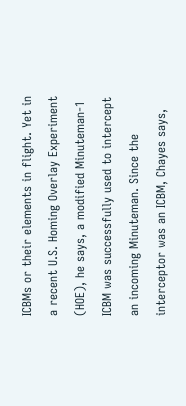ICBMs or their elements in flight. Yet in a recent U.S. Homing Overlay Experiment (HOE), he says, a modified Minuteman-1 ICBM was successfully used to intercept an incoming Minuteman. Since the interceptor was an ICBM, Chayes says,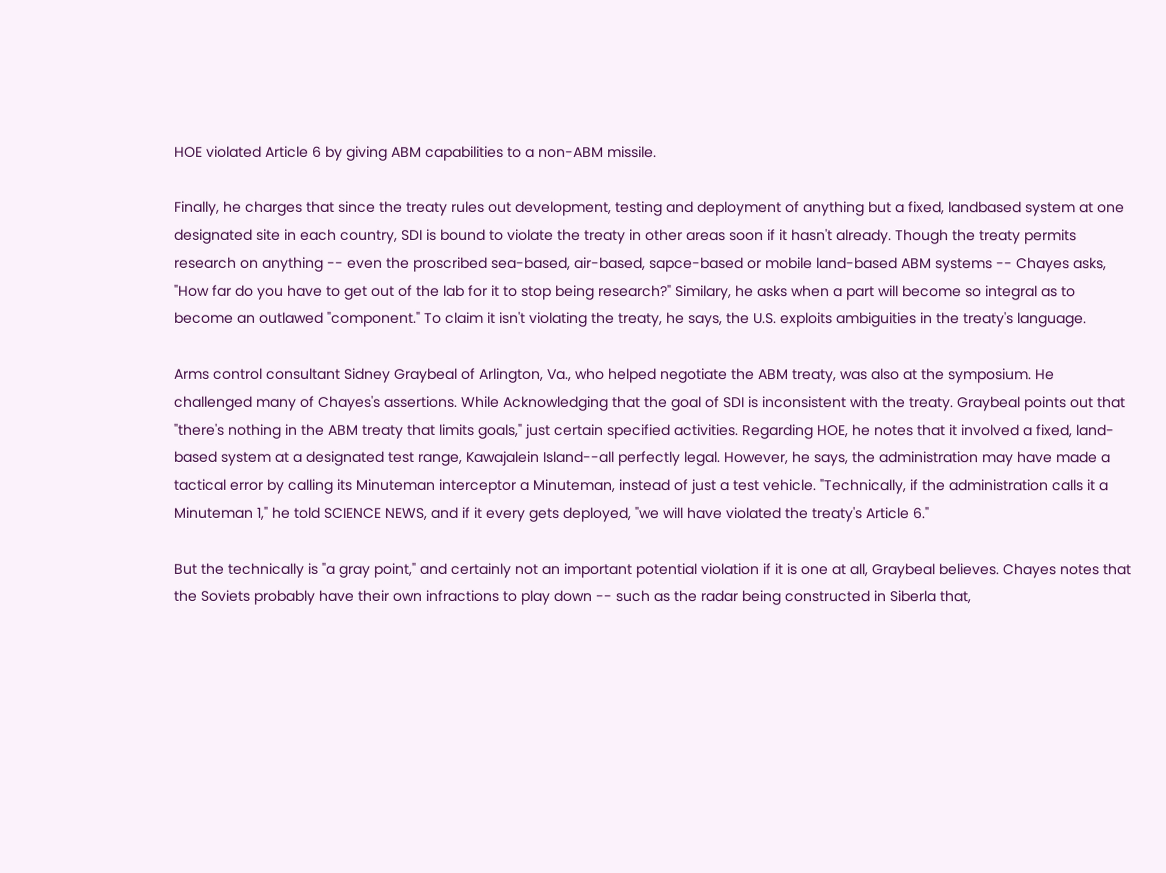HOE violated Article 6 by giving ABM capabilities to a non-ABM missile.

Finally, he charges that since the treaty rules out development, testing and deployment of anything but a fixed, landbased system at one designated site in each country, SDI is bound to violate the treaty in other areas soon if it hasn't already. Though the treaty permits research on anything -- even the proscribed sea-based, air-based, sapce-based or mobile land-based ABM systems -- Chayes asks, "How far do you have to get out of the lab for it to stop being research?" Similary, he asks when a part will become so integral as to become an outlawed "component." To claim it isn't violating the treaty, he says, the U.S. exploits ambiguities in the treaty's language.

Arms control consultant Sidney Graybeal of Arlington, Va., who helped negotiate the ABM treaty, was also at the symposium. He challenged many of Chayes's assertions. While Acknowledging that the goal of SDI is inconsistent with the treaty. Graybeal points out that "there's nothing in the ABM treaty that limits goals," just certain specified activities. Regarding HOE, he notes that it involved a fixed, land-based system at a designated test range, Kawajalein Island--all perfectly legal. However, he says, the administration may have made a tactical error by calling its Minuteman interceptor a Minuteman, instead of just a test vehicle. "Technically, if the administration calls it a Minuteman 1," he told SCIENCE NEWS, and if it every gets deployed, "we will have violated the treaty's Article 6."

But the technically is "a gray point," and certainly not an important potential violation if it is one at all, Graybeal believes. Chayes notes that the Soviets probably have their own infractions to play down -- such as the radar being constructed in Siberla that,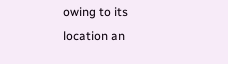owing to its location an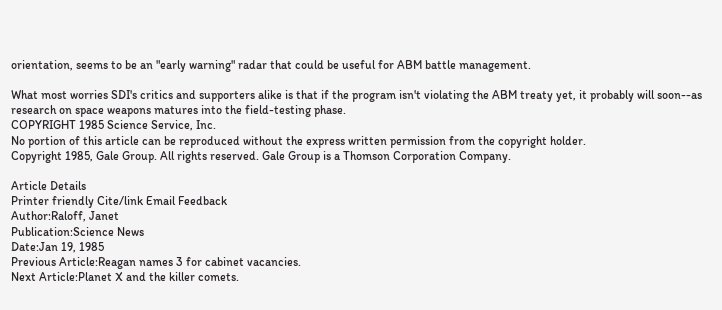orientation, seems to be an "early warning" radar that could be useful for ABM battle management.

What most worries SDI's critics and supporters alike is that if the program isn't violating the ABM treaty yet, it probably will soon--as research on space weapons matures into the field-testing phase.
COPYRIGHT 1985 Science Service, Inc.
No portion of this article can be reproduced without the express written permission from the copyright holder.
Copyright 1985, Gale Group. All rights reserved. Gale Group is a Thomson Corporation Company.

Article Details
Printer friendly Cite/link Email Feedback
Author:Raloff, Janet
Publication:Science News
Date:Jan 19, 1985
Previous Article:Reagan names 3 for cabinet vacancies.
Next Article:Planet X and the killer comets.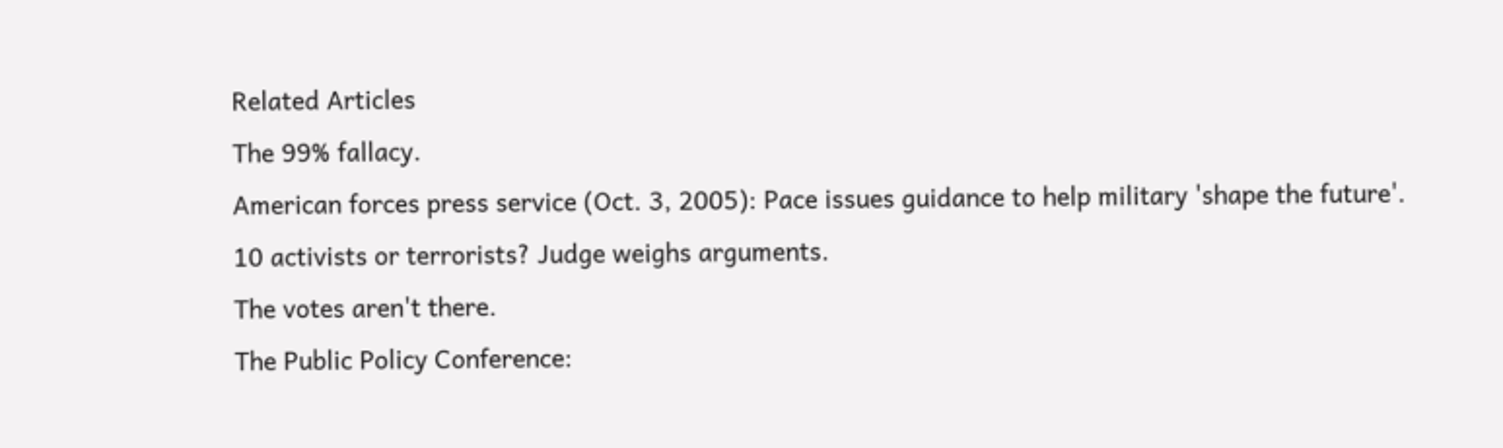Related Articles
The 99% fallacy.
American forces press service (Oct. 3, 2005): Pace issues guidance to help military 'shape the future'.
10 activists or terrorists? Judge weighs arguments.
The votes aren't there.
The Public Policy Conference: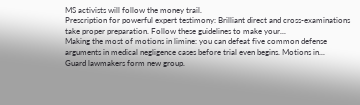MS activists will follow the money trail.
Prescription for powerful expert testimony: Brilliant direct and cross-examinations take proper preparation. Follow these guidelines to make your...
Making the most of motions in limine: you can defeat five common defense arguments in medical negligence cases before trial even begins. Motions in...
Guard lawmakers form new group.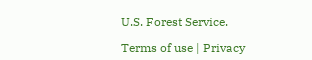U.S. Forest Service.

Terms of use | Privacy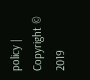policy | Copyright © 2019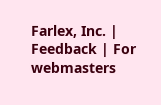Farlex, Inc. | Feedback | For webmasters